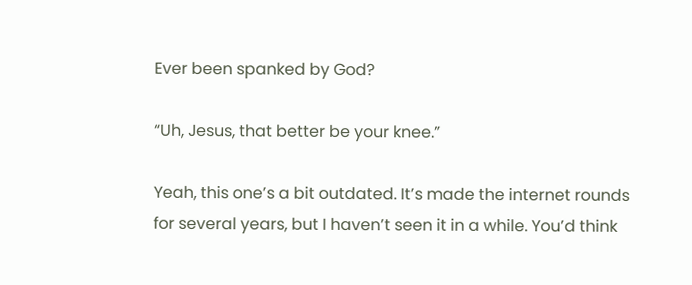Ever been spanked by God?

“Uh, Jesus, that better be your knee.”

Yeah, this one’s a bit outdated. It’s made the internet rounds for several years, but I haven’t seen it in a while. You’d think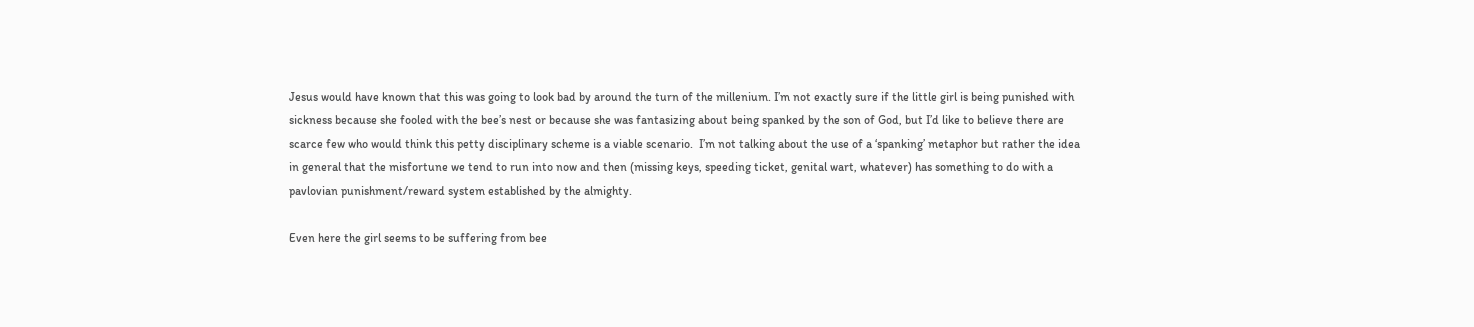Jesus would have known that this was going to look bad by around the turn of the millenium. I’m not exactly sure if the little girl is being punished with sickness because she fooled with the bee’s nest or because she was fantasizing about being spanked by the son of God, but I’d like to believe there are scarce few who would think this petty disciplinary scheme is a viable scenario.  I’m not talking about the use of a ‘spanking’ metaphor but rather the idea in general that the misfortune we tend to run into now and then (missing keys, speeding ticket, genital wart, whatever) has something to do with a pavlovian punishment/reward system established by the almighty.

Even here the girl seems to be suffering from bee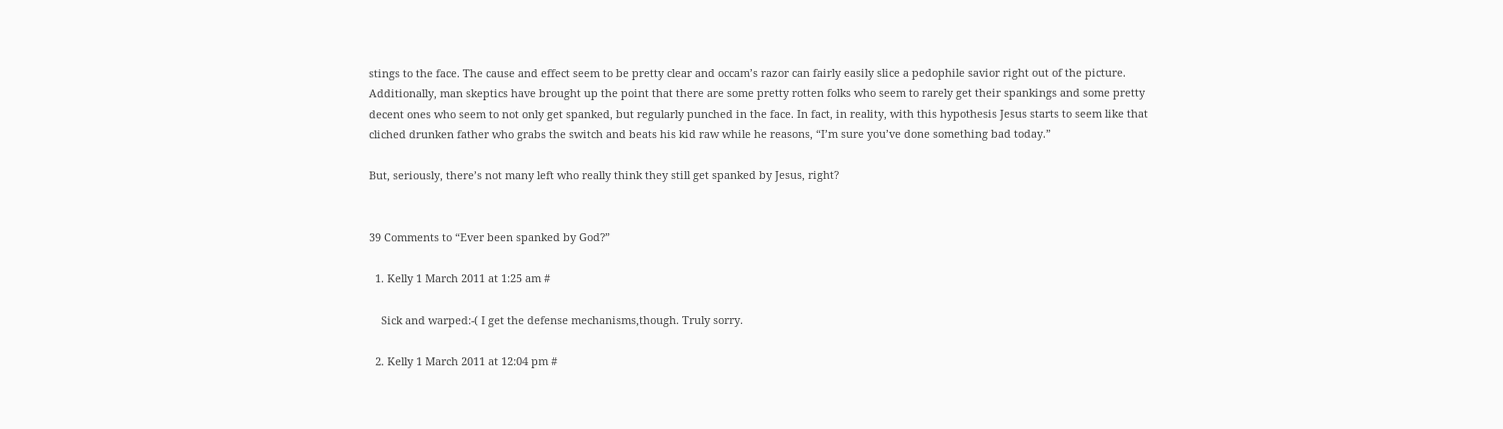stings to the face. The cause and effect seem to be pretty clear and occam’s razor can fairly easily slice a pedophile savior right out of the picture. Additionally, man skeptics have brought up the point that there are some pretty rotten folks who seem to rarely get their spankings and some pretty decent ones who seem to not only get spanked, but regularly punched in the face. In fact, in reality, with this hypothesis Jesus starts to seem like that cliched drunken father who grabs the switch and beats his kid raw while he reasons, “I’m sure you’ve done something bad today.”

But, seriously, there’s not many left who really think they still get spanked by Jesus, right?


39 Comments to “Ever been spanked by God?”

  1. Kelly 1 March 2011 at 1:25 am #

    Sick and warped:-( I get the defense mechanisms,though. Truly sorry.

  2. Kelly 1 March 2011 at 12:04 pm #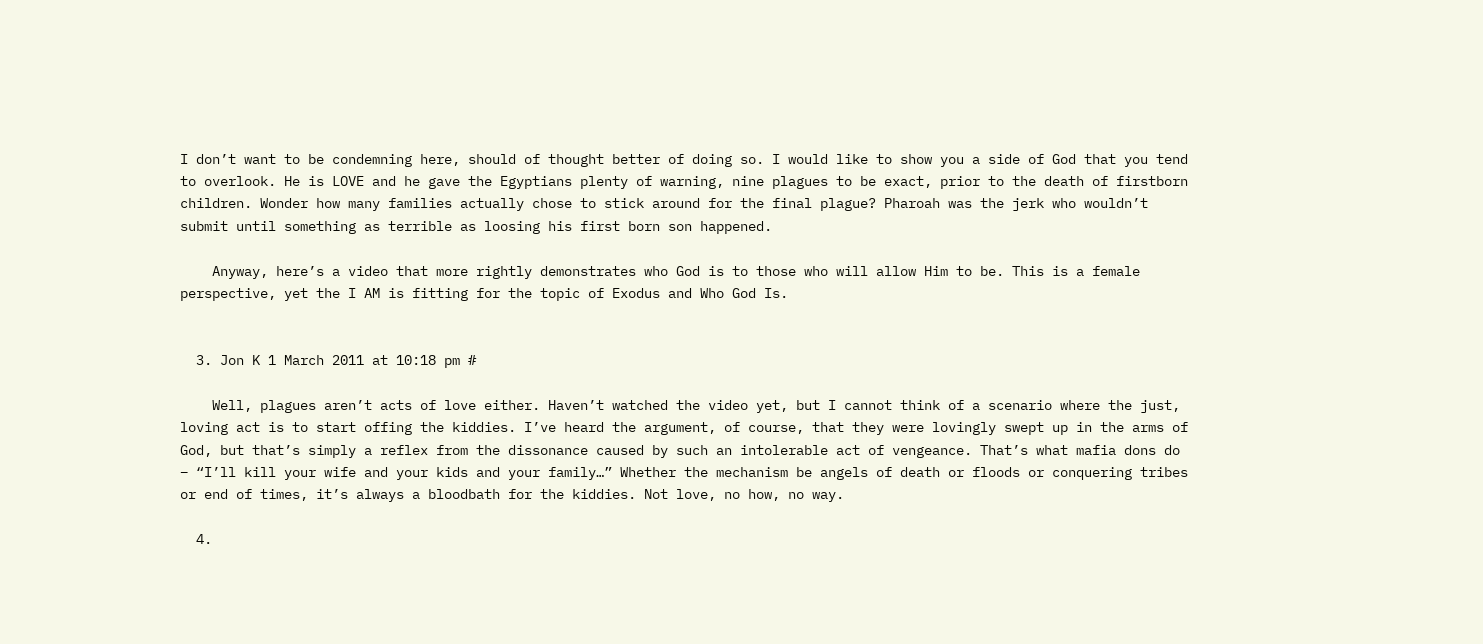I don’t want to be condemning here, should of thought better of doing so. I would like to show you a side of God that you tend to overlook. He is LOVE and he gave the Egyptians plenty of warning, nine plagues to be exact, prior to the death of firstborn children. Wonder how many families actually chose to stick around for the final plague? Pharoah was the jerk who wouldn’t submit until something as terrible as loosing his first born son happened.

    Anyway, here’s a video that more rightly demonstrates who God is to those who will allow Him to be. This is a female perspective, yet the I AM is fitting for the topic of Exodus and Who God Is.


  3. Jon K 1 March 2011 at 10:18 pm #

    Well, plagues aren’t acts of love either. Haven’t watched the video yet, but I cannot think of a scenario where the just, loving act is to start offing the kiddies. I’ve heard the argument, of course, that they were lovingly swept up in the arms of God, but that’s simply a reflex from the dissonance caused by such an intolerable act of vengeance. That’s what mafia dons do – “I’ll kill your wife and your kids and your family…” Whether the mechanism be angels of death or floods or conquering tribes or end of times, it’s always a bloodbath for the kiddies. Not love, no how, no way.

  4.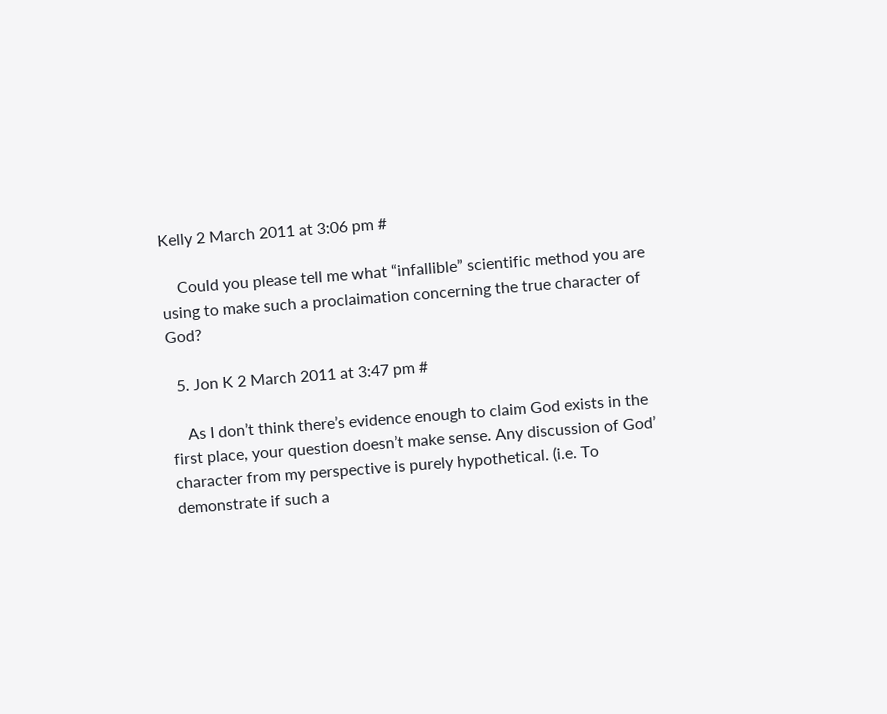Kelly 2 March 2011 at 3:06 pm #

    Could you please tell me what “infallible” scientific method you are using to make such a proclaimation concerning the true character of God?

  5. Jon K 2 March 2011 at 3:47 pm #

    As I don’t think there’s evidence enough to claim God exists in the first place, your question doesn’t make sense. Any discussion of God’ character from my perspective is purely hypothetical. (i.e. To demonstrate if such a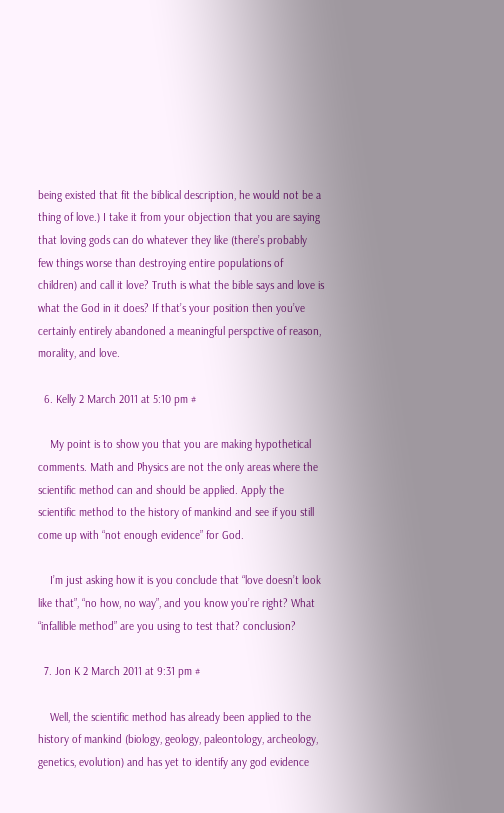being existed that fit the biblical description, he would not be a thing of love.) I take it from your objection that you are saying that loving gods can do whatever they like (there’s probably few things worse than destroying entire populations of children) and call it love? Truth is what the bible says and love is what the God in it does? If that’s your position then you’ve certainly entirely abandoned a meaningful perspctive of reason, morality, and love.

  6. Kelly 2 March 2011 at 5:10 pm #

    My point is to show you that you are making hypothetical comments. Math and Physics are not the only areas where the scientific method can and should be applied. Apply the scientific method to the history of mankind and see if you still come up with “not enough evidence” for God.

    I’m just asking how it is you conclude that “love doesn’t look like that”, “no how, no way”, and you know you’re right? What “infallible method” are you using to test that? conclusion?

  7. Jon K 2 March 2011 at 9:31 pm #

    Well, the scientific method has already been applied to the history of mankind (biology, geology, paleontology, archeology, genetics, evolution) and has yet to identify any god evidence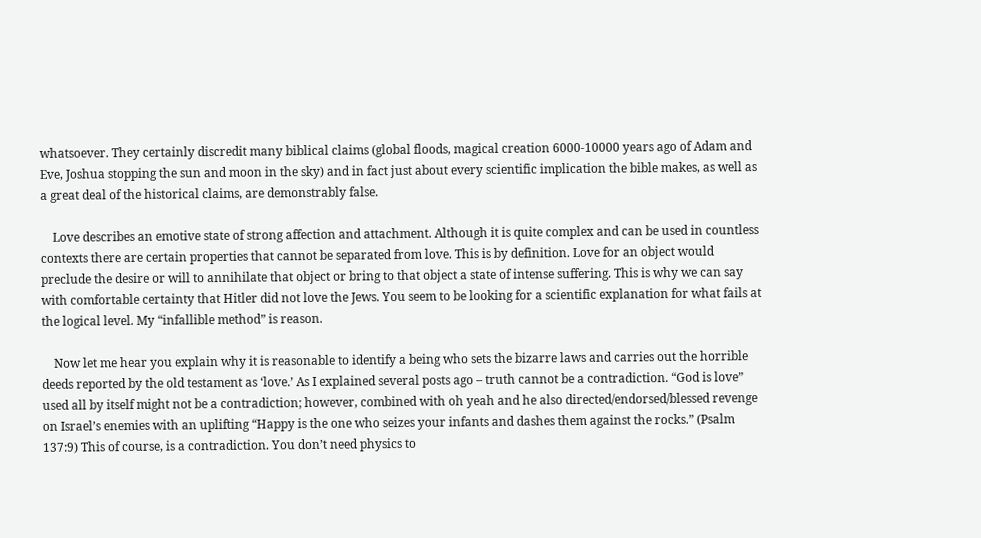whatsoever. They certainly discredit many biblical claims (global floods, magical creation 6000-10000 years ago of Adam and Eve, Joshua stopping the sun and moon in the sky) and in fact just about every scientific implication the bible makes, as well as a great deal of the historical claims, are demonstrably false.

    Love describes an emotive state of strong affection and attachment. Although it is quite complex and can be used in countless contexts there are certain properties that cannot be separated from love. This is by definition. Love for an object would preclude the desire or will to annihilate that object or bring to that object a state of intense suffering. This is why we can say with comfortable certainty that Hitler did not love the Jews. You seem to be looking for a scientific explanation for what fails at the logical level. My “infallible method” is reason.

    Now let me hear you explain why it is reasonable to identify a being who sets the bizarre laws and carries out the horrible deeds reported by the old testament as ‘love.’ As I explained several posts ago – truth cannot be a contradiction. “God is love” used all by itself might not be a contradiction; however, combined with oh yeah and he also directed/endorsed/blessed revenge on Israel’s enemies with an uplifting “Happy is the one who seizes your infants and dashes them against the rocks.” (Psalm 137:9) This of course, is a contradiction. You don’t need physics to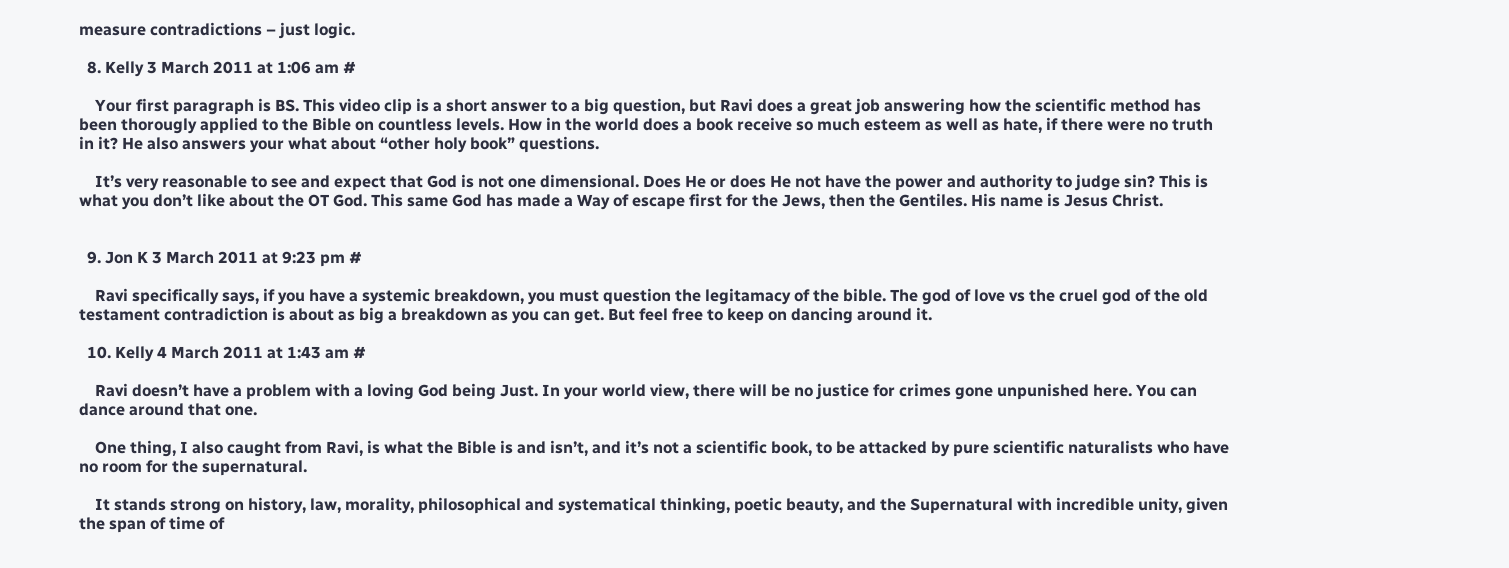measure contradictions – just logic.

  8. Kelly 3 March 2011 at 1:06 am #

    Your first paragraph is BS. This video clip is a short answer to a big question, but Ravi does a great job answering how the scientific method has been thorougly applied to the Bible on countless levels. How in the world does a book receive so much esteem as well as hate, if there were no truth in it? He also answers your what about “other holy book” questions.

    It’s very reasonable to see and expect that God is not one dimensional. Does He or does He not have the power and authority to judge sin? This is what you don’t like about the OT God. This same God has made a Way of escape first for the Jews, then the Gentiles. His name is Jesus Christ.


  9. Jon K 3 March 2011 at 9:23 pm #

    Ravi specifically says, if you have a systemic breakdown, you must question the legitamacy of the bible. The god of love vs the cruel god of the old testament contradiction is about as big a breakdown as you can get. But feel free to keep on dancing around it.

  10. Kelly 4 March 2011 at 1:43 am #

    Ravi doesn’t have a problem with a loving God being Just. In your world view, there will be no justice for crimes gone unpunished here. You can dance around that one.

    One thing, I also caught from Ravi, is what the Bible is and isn’t, and it’s not a scientific book, to be attacked by pure scientific naturalists who have no room for the supernatural.

    It stands strong on history, law, morality, philosophical and systematical thinking, poetic beauty, and the Supernatural with incredible unity, given the span of time of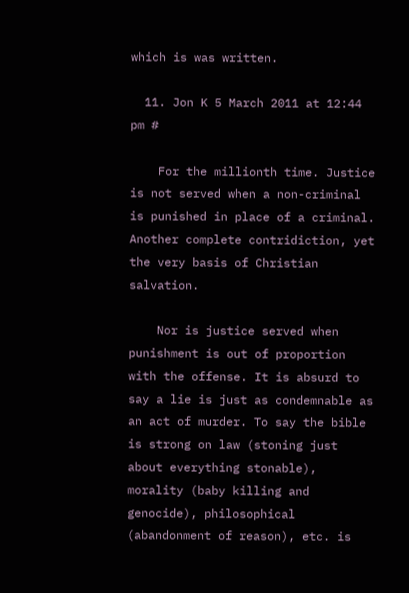which is was written.

  11. Jon K 5 March 2011 at 12:44 pm #

    For the millionth time. Justice is not served when a non-criminal is punished in place of a criminal. Another complete contridiction, yet the very basis of Christian salvation.

    Nor is justice served when punishment is out of proportion with the offense. It is absurd to say a lie is just as condemnable as an act of murder. To say the bible is strong on law (stoning just about everything stonable), morality (baby killing and genocide), philosophical (abandonment of reason), etc. is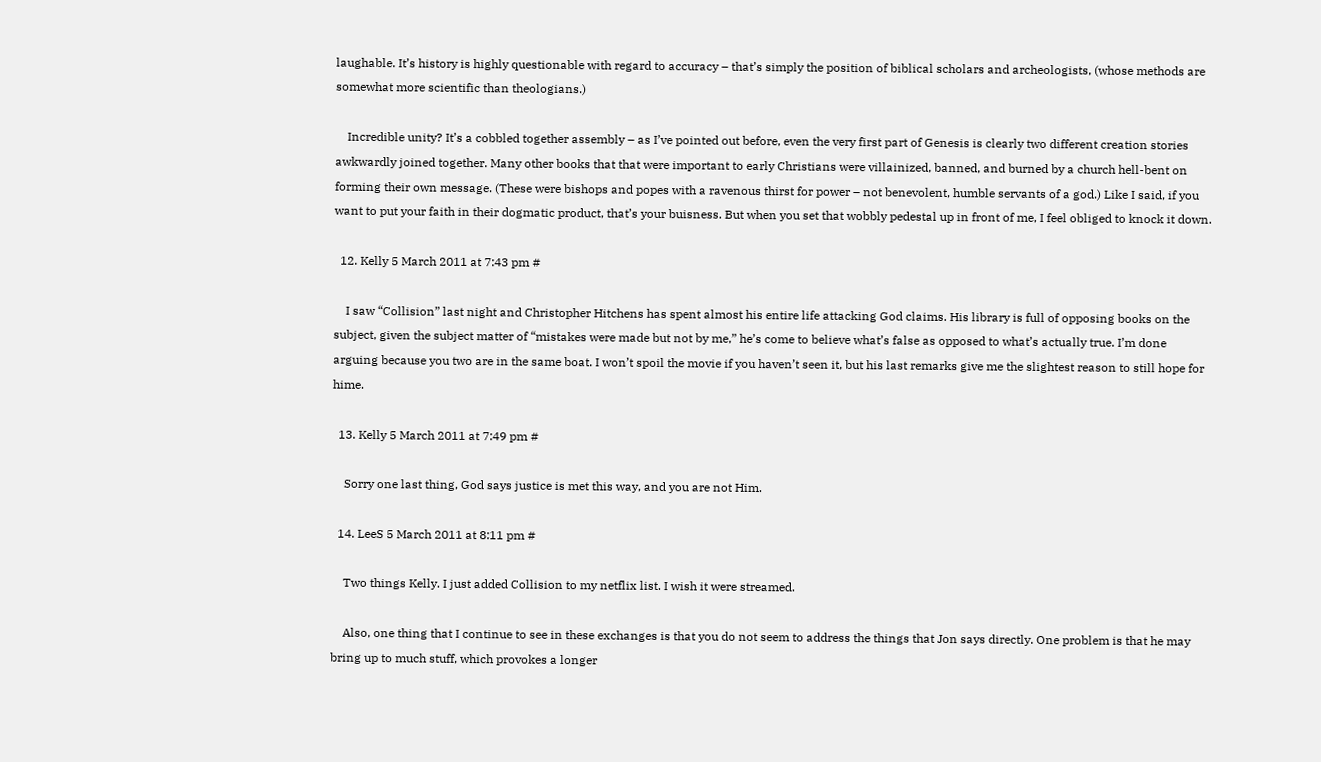laughable. It’s history is highly questionable with regard to accuracy – that’s simply the position of biblical scholars and archeologists, (whose methods are somewhat more scientific than theologians.)

    Incredible unity? It’s a cobbled together assembly – as I’ve pointed out before, even the very first part of Genesis is clearly two different creation stories awkwardly joined together. Many other books that that were important to early Christians were villainized, banned, and burned by a church hell-bent on forming their own message. (These were bishops and popes with a ravenous thirst for power – not benevolent, humble servants of a god.) Like I said, if you want to put your faith in their dogmatic product, that’s your buisness. But when you set that wobbly pedestal up in front of me, I feel obliged to knock it down.

  12. Kelly 5 March 2011 at 7:43 pm #

    I saw “Collision” last night and Christopher Hitchens has spent almost his entire life attacking God claims. His library is full of opposing books on the subject, given the subject matter of “mistakes were made but not by me,” he’s come to believe what’s false as opposed to what’s actually true. I’m done arguing because you two are in the same boat. I won’t spoil the movie if you haven’t seen it, but his last remarks give me the slightest reason to still hope for hime.

  13. Kelly 5 March 2011 at 7:49 pm #

    Sorry one last thing, God says justice is met this way, and you are not Him.

  14. LeeS 5 March 2011 at 8:11 pm #

    Two things Kelly. I just added Collision to my netflix list. I wish it were streamed.

    Also, one thing that I continue to see in these exchanges is that you do not seem to address the things that Jon says directly. One problem is that he may bring up to much stuff, which provokes a longer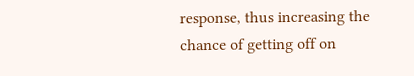response, thus increasing the chance of getting off on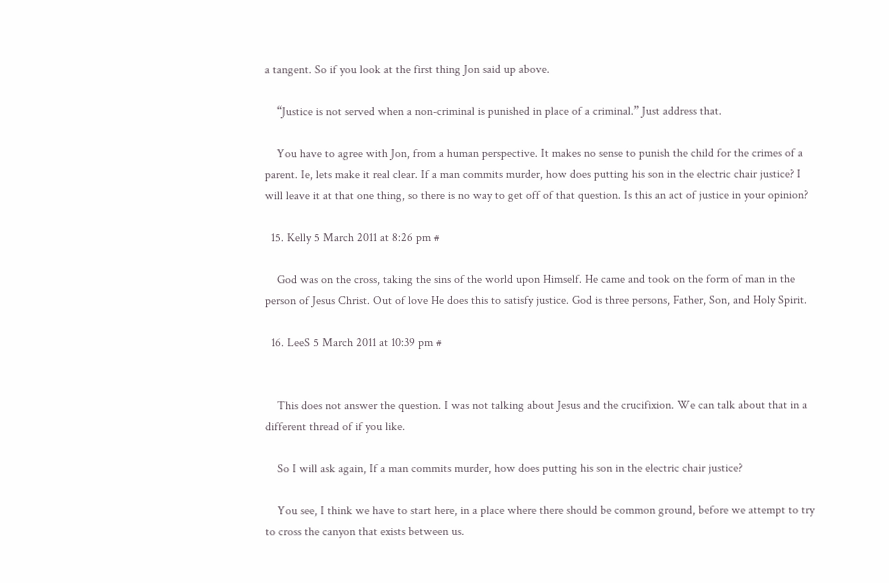a tangent. So if you look at the first thing Jon said up above.

    “Justice is not served when a non-criminal is punished in place of a criminal.” Just address that.

    You have to agree with Jon, from a human perspective. It makes no sense to punish the child for the crimes of a parent. Ie, lets make it real clear. If a man commits murder, how does putting his son in the electric chair justice? I will leave it at that one thing, so there is no way to get off of that question. Is this an act of justice in your opinion?

  15. Kelly 5 March 2011 at 8:26 pm #

    God was on the cross, taking the sins of the world upon Himself. He came and took on the form of man in the person of Jesus Christ. Out of love He does this to satisfy justice. God is three persons, Father, Son, and Holy Spirit.

  16. LeeS 5 March 2011 at 10:39 pm #


    This does not answer the question. I was not talking about Jesus and the crucifixion. We can talk about that in a different thread of if you like.

    So I will ask again, If a man commits murder, how does putting his son in the electric chair justice?

    You see, I think we have to start here, in a place where there should be common ground, before we attempt to try to cross the canyon that exists between us.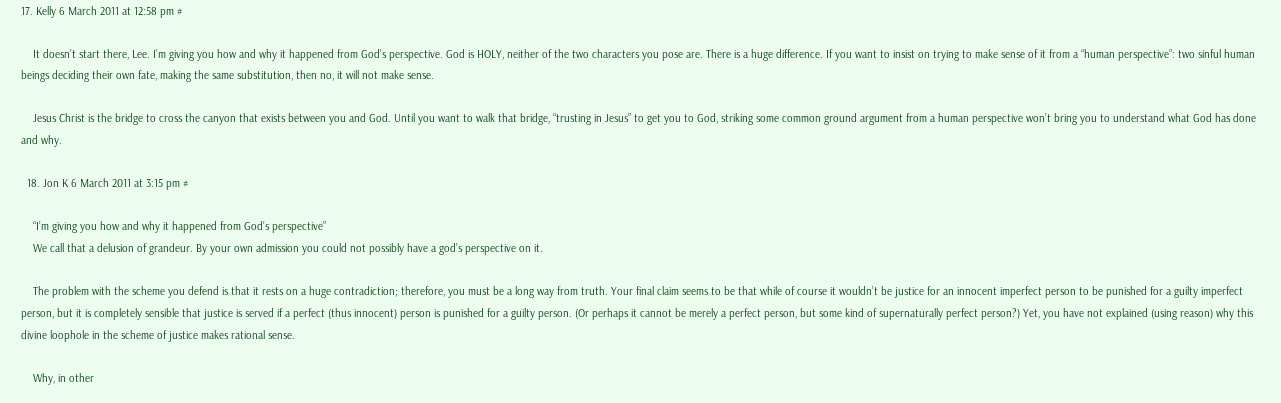17. Kelly 6 March 2011 at 12:58 pm #

    It doesn’t start there, Lee. I’m giving you how and why it happened from God’s perspective. God is HOLY, neither of the two characters you pose are. There is a huge difference. If you want to insist on trying to make sense of it from a “human perspective”: two sinful human beings deciding their own fate, making the same substitution, then no, it will not make sense.

    Jesus Christ is the bridge to cross the canyon that exists between you and God. Until you want to walk that bridge, “trusting in Jesus” to get you to God, striking some common ground argument from a human perspective won’t bring you to understand what God has done and why.

  18. Jon K 6 March 2011 at 3:15 pm #

    “I’m giving you how and why it happened from God’s perspective”
    We call that a delusion of grandeur. By your own admission you could not possibly have a god’s perspective on it.

    The problem with the scheme you defend is that it rests on a huge contradiction; therefore, you must be a long way from truth. Your final claim seems to be that while of course it wouldn’t be justice for an innocent imperfect person to be punished for a guilty imperfect person, but it is completely sensible that justice is served if a perfect (thus innocent) person is punished for a guilty person. (Or perhaps it cannot be merely a perfect person, but some kind of supernaturally perfect person?) Yet, you have not explained (using reason) why this divine loophole in the scheme of justice makes rational sense.

    Why, in other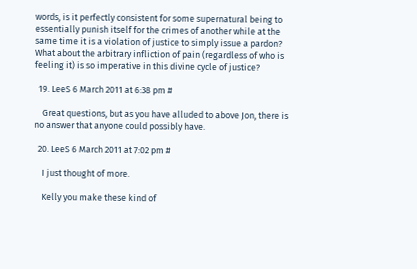words, is it perfectly consistent for some supernatural being to essentially punish itself for the crimes of another while at the same time it is a violation of justice to simply issue a pardon? What about the arbitrary infliction of pain (regardless of who is feeling it) is so imperative in this divine cycle of justice?

  19. LeeS 6 March 2011 at 6:38 pm #

    Great questions, but as you have alluded to above Jon, there is no answer that anyone could possibly have.

  20. LeeS 6 March 2011 at 7:02 pm #

    I just thought of more.

    Kelly you make these kind of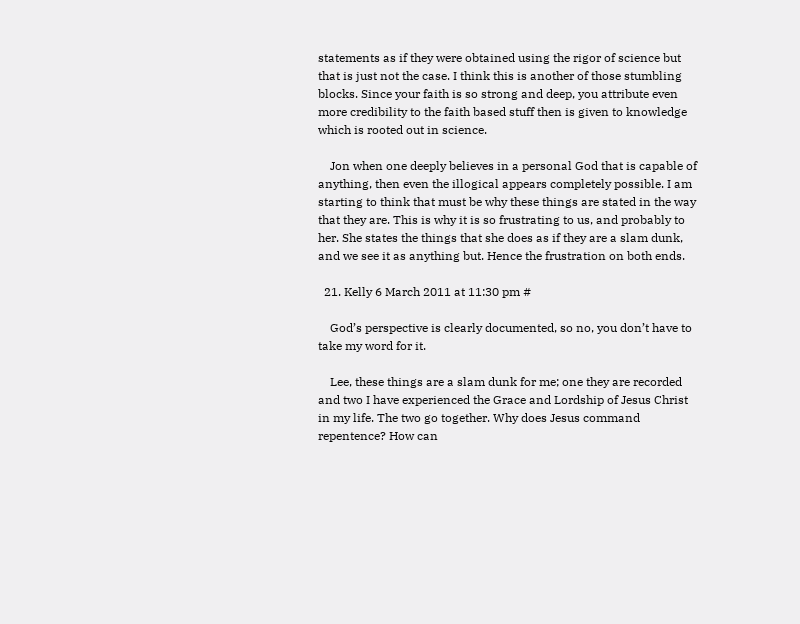statements as if they were obtained using the rigor of science but that is just not the case. I think this is another of those stumbling blocks. Since your faith is so strong and deep, you attribute even more credibility to the faith based stuff then is given to knowledge which is rooted out in science.

    Jon when one deeply believes in a personal God that is capable of anything, then even the illogical appears completely possible. I am starting to think that must be why these things are stated in the way that they are. This is why it is so frustrating to us, and probably to her. She states the things that she does as if they are a slam dunk, and we see it as anything but. Hence the frustration on both ends.

  21. Kelly 6 March 2011 at 11:30 pm #

    God’s perspective is clearly documented, so no, you don’t have to take my word for it.

    Lee, these things are a slam dunk for me; one they are recorded and two I have experienced the Grace and Lordship of Jesus Christ in my life. The two go together. Why does Jesus command repentence? How can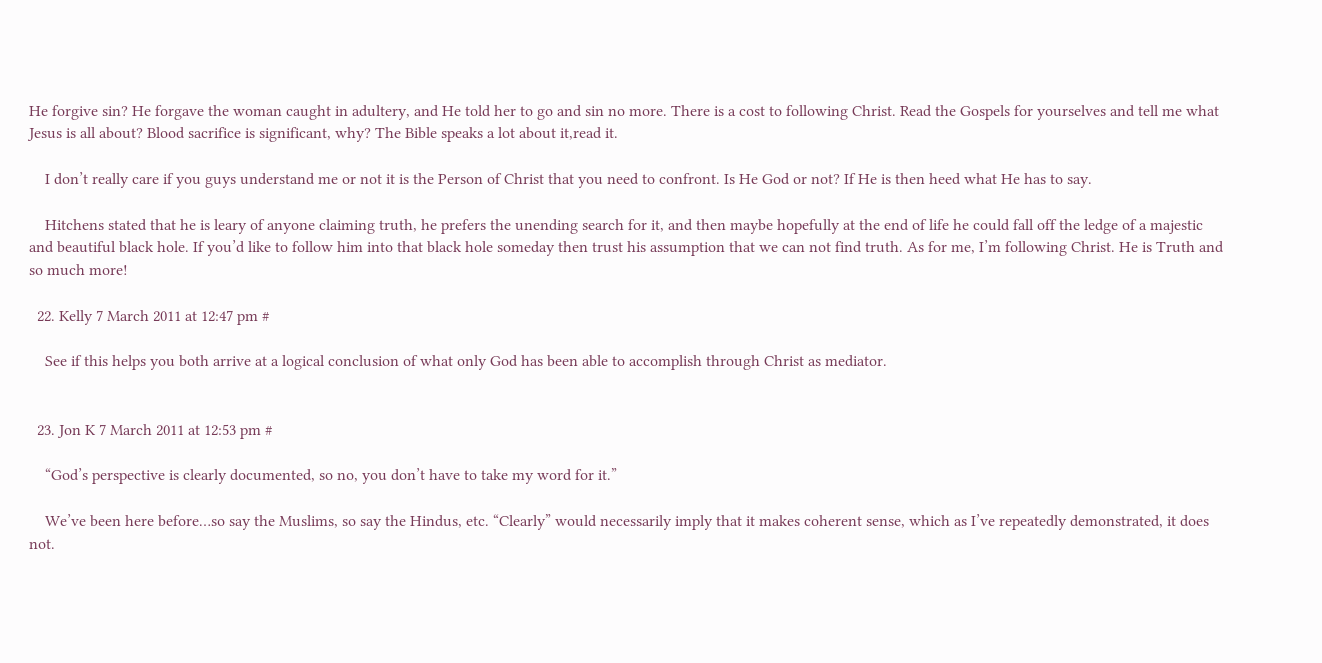He forgive sin? He forgave the woman caught in adultery, and He told her to go and sin no more. There is a cost to following Christ. Read the Gospels for yourselves and tell me what Jesus is all about? Blood sacrifice is significant, why? The Bible speaks a lot about it,read it.

    I don’t really care if you guys understand me or not it is the Person of Christ that you need to confront. Is He God or not? If He is then heed what He has to say.

    Hitchens stated that he is leary of anyone claiming truth, he prefers the unending search for it, and then maybe hopefully at the end of life he could fall off the ledge of a majestic and beautiful black hole. If you’d like to follow him into that black hole someday then trust his assumption that we can not find truth. As for me, I’m following Christ. He is Truth and so much more!

  22. Kelly 7 March 2011 at 12:47 pm #

    See if this helps you both arrive at a logical conclusion of what only God has been able to accomplish through Christ as mediator.


  23. Jon K 7 March 2011 at 12:53 pm #

    “God’s perspective is clearly documented, so no, you don’t have to take my word for it.”

    We’ve been here before…so say the Muslims, so say the Hindus, etc. “Clearly” would necessarily imply that it makes coherent sense, which as I’ve repeatedly demonstrated, it does not.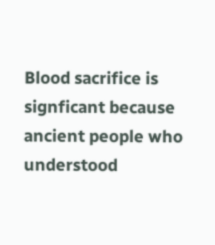Blood sacrifice is signficant because ancient people who understood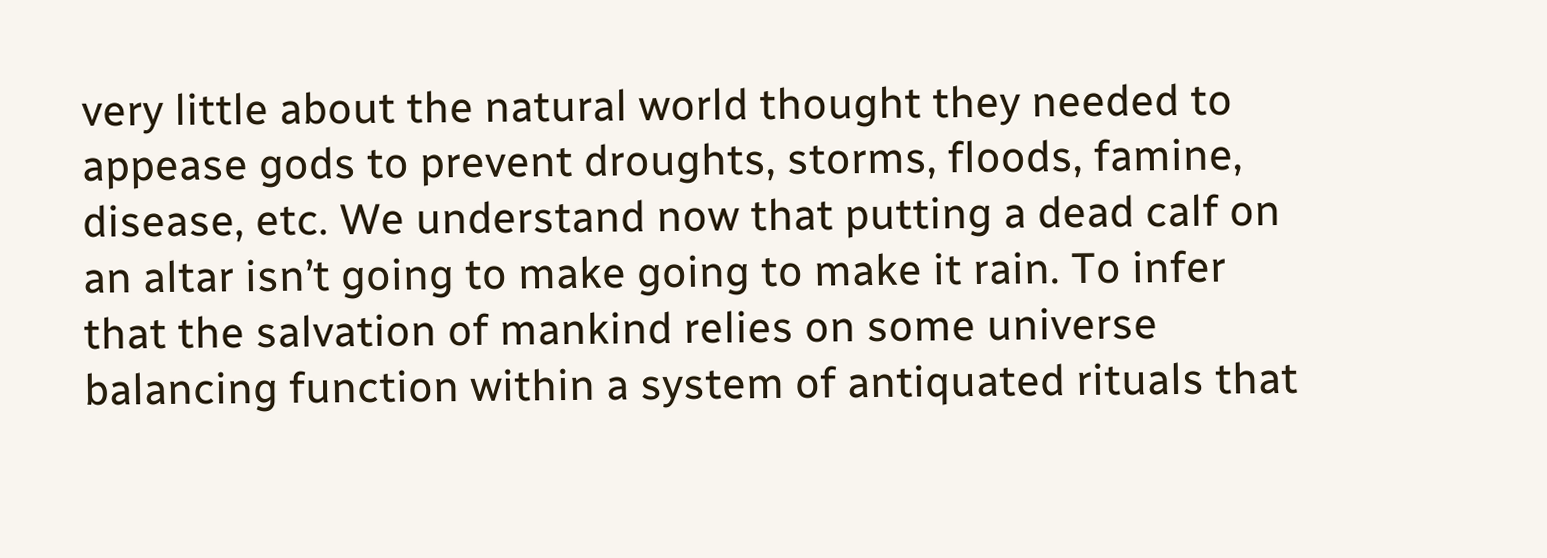very little about the natural world thought they needed to appease gods to prevent droughts, storms, floods, famine, disease, etc. We understand now that putting a dead calf on an altar isn’t going to make going to make it rain. To infer that the salvation of mankind relies on some universe balancing function within a system of antiquated rituals that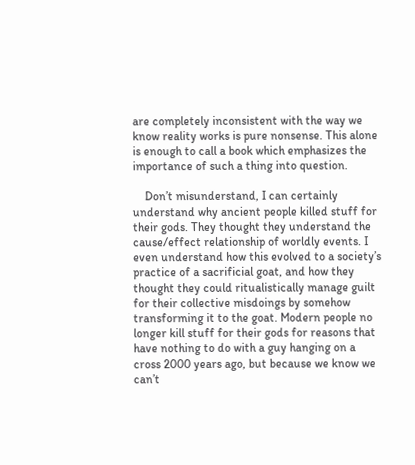are completely inconsistent with the way we know reality works is pure nonsense. This alone is enough to call a book which emphasizes the importance of such a thing into question.

    Don’t misunderstand, I can certainly understand why ancient people killed stuff for their gods. They thought they understand the cause/effect relationship of worldly events. I even understand how this evolved to a society’s practice of a sacrificial goat, and how they thought they could ritualistically manage guilt for their collective misdoings by somehow transforming it to the goat. Modern people no longer kill stuff for their gods for reasons that have nothing to do with a guy hanging on a cross 2000 years ago, but because we know we can’t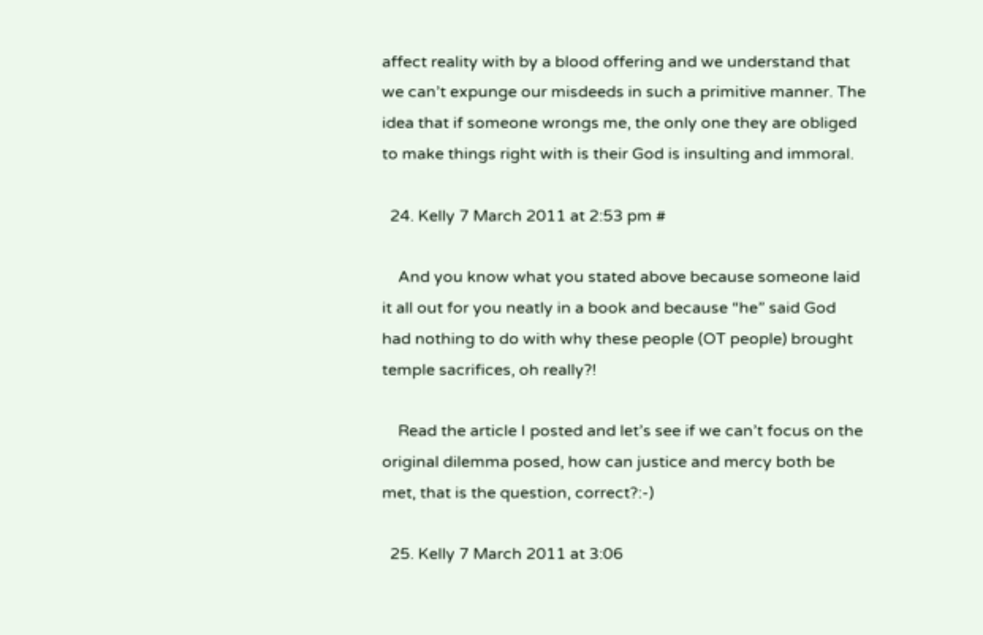affect reality with by a blood offering and we understand that we can’t expunge our misdeeds in such a primitive manner. The idea that if someone wrongs me, the only one they are obliged to make things right with is their God is insulting and immoral.

  24. Kelly 7 March 2011 at 2:53 pm #

    And you know what you stated above because someone laid it all out for you neatly in a book and because “he” said God had nothing to do with why these people (OT people) brought temple sacrifices, oh really?!

    Read the article I posted and let’s see if we can’t focus on the original dilemma posed, how can justice and mercy both be met, that is the question, correct?:-)

  25. Kelly 7 March 2011 at 3:06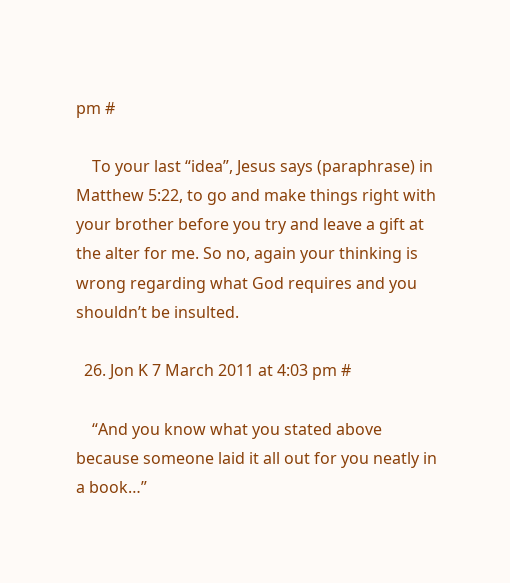pm #

    To your last “idea”, Jesus says (paraphrase) in Matthew 5:22, to go and make things right with your brother before you try and leave a gift at the alter for me. So no, again your thinking is wrong regarding what God requires and you shouldn’t be insulted.

  26. Jon K 7 March 2011 at 4:03 pm #

    “And you know what you stated above because someone laid it all out for you neatly in a book…”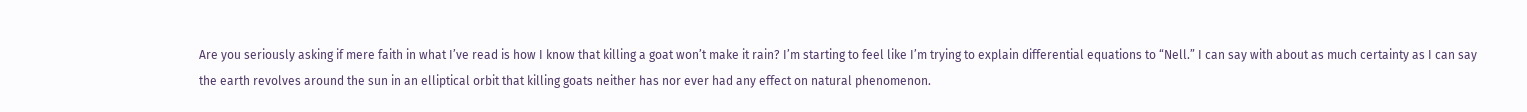Are you seriously asking if mere faith in what I’ve read is how I know that killing a goat won’t make it rain? I’m starting to feel like I’m trying to explain differential equations to “Nell.” I can say with about as much certainty as I can say the earth revolves around the sun in an elliptical orbit that killing goats neither has nor ever had any effect on natural phenomenon.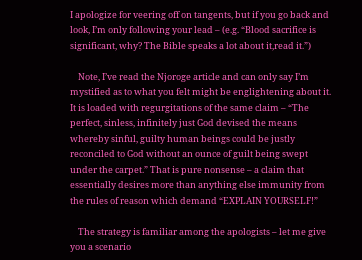I apologize for veering off on tangents, but if you go back and look, I’m only following your lead – (e.g. “Blood sacrifice is significant, why? The Bible speaks a lot about it,read it.”)

    Note, I’ve read the Njoroge article and can only say I’m mystified as to what you felt might be englightening about it. It is loaded with regurgitations of the same claim – “The perfect, sinless, infinitely just God devised the means whereby sinful, guilty human beings could be justly reconciled to God without an ounce of guilt being swept under the carpet.” That is pure nonsense – a claim that essentially desires more than anything else immunity from the rules of reason which demand “EXPLAIN YOURSELF!”

    The strategy is familiar among the apologists – let me give you a scenario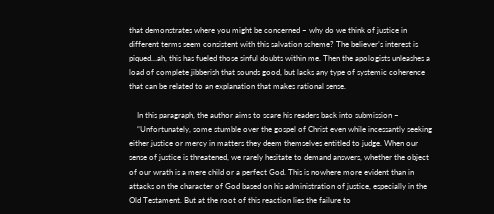that demonstrates where you might be concerned – why do we think of justice in different terms seem consistent with this salvation scheme? The believer’s interest is piqued…ah, this has fueled those sinful doubts within me. Then the apologists unleashes a load of complete jibberish that sounds good, but lacks any type of systemic coherence that can be related to an explanation that makes rational sense.

    In this paragraph, the author aims to scare his readers back into submission –
    “Unfortunately, some stumble over the gospel of Christ even while incessantly seeking either justice or mercy in matters they deem themselves entitled to judge. When our sense of justice is threatened, we rarely hesitate to demand answers, whether the object of our wrath is a mere child or a perfect God. This is nowhere more evident than in attacks on the character of God based on his administration of justice, especially in the Old Testament. But at the root of this reaction lies the failure to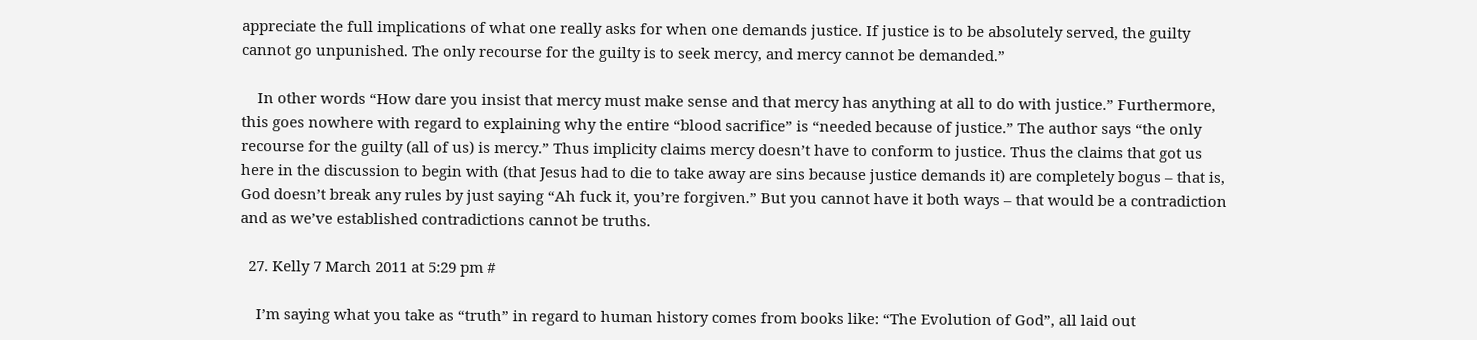appreciate the full implications of what one really asks for when one demands justice. If justice is to be absolutely served, the guilty cannot go unpunished. The only recourse for the guilty is to seek mercy, and mercy cannot be demanded.”

    In other words “How dare you insist that mercy must make sense and that mercy has anything at all to do with justice.” Furthermore, this goes nowhere with regard to explaining why the entire “blood sacrifice” is “needed because of justice.” The author says “the only recourse for the guilty (all of us) is mercy.” Thus implicity claims mercy doesn’t have to conform to justice. Thus the claims that got us here in the discussion to begin with (that Jesus had to die to take away are sins because justice demands it) are completely bogus – that is, God doesn’t break any rules by just saying “Ah fuck it, you’re forgiven.” But you cannot have it both ways – that would be a contradiction and as we’ve established contradictions cannot be truths.

  27. Kelly 7 March 2011 at 5:29 pm #

    I’m saying what you take as “truth” in regard to human history comes from books like: “The Evolution of God”, all laid out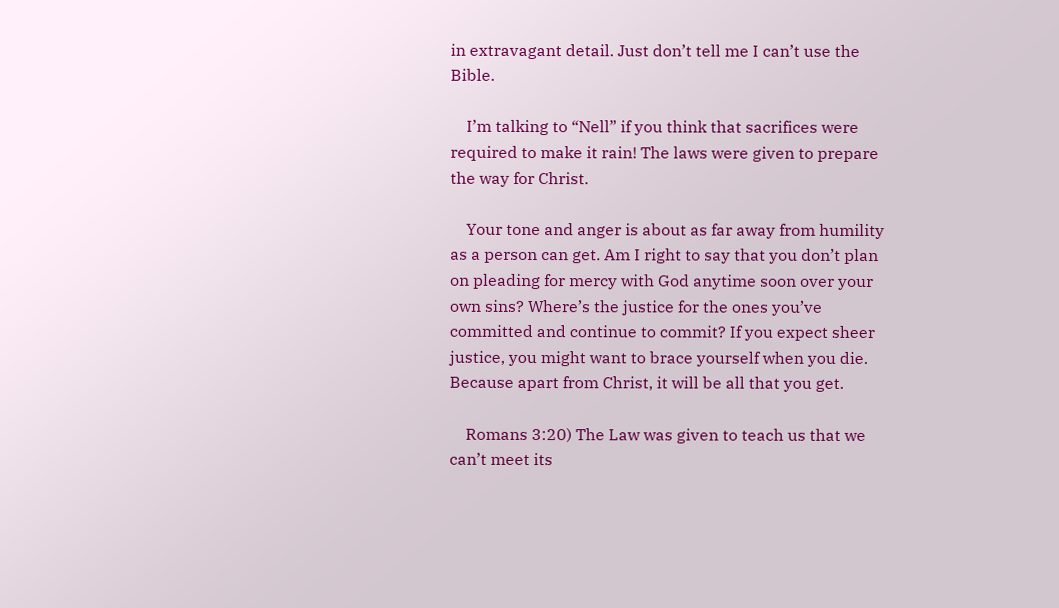in extravagant detail. Just don’t tell me I can’t use the Bible.

    I’m talking to “Nell” if you think that sacrifices were required to make it rain! The laws were given to prepare the way for Christ.

    Your tone and anger is about as far away from humility as a person can get. Am I right to say that you don’t plan on pleading for mercy with God anytime soon over your own sins? Where’s the justice for the ones you’ve committed and continue to commit? If you expect sheer justice, you might want to brace yourself when you die. Because apart from Christ, it will be all that you get.

    Romans 3:20) The Law was given to teach us that we can’t meet its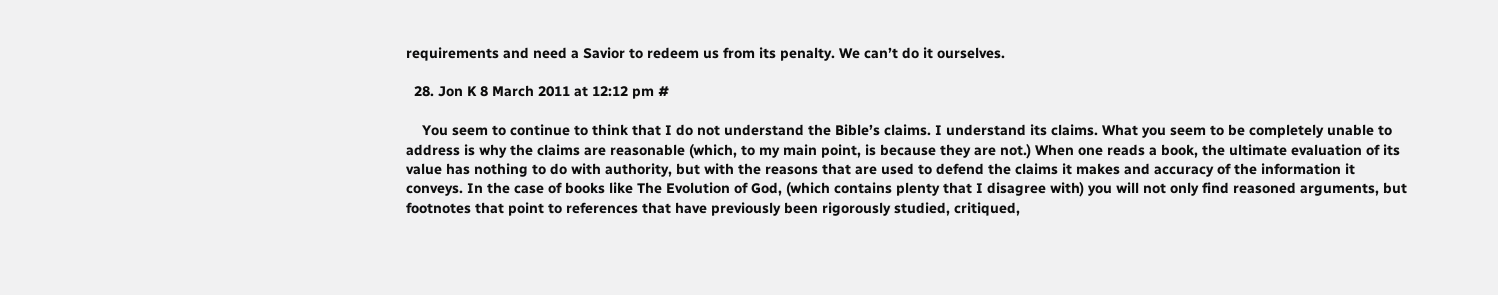requirements and need a Savior to redeem us from its penalty. We can’t do it ourselves.

  28. Jon K 8 March 2011 at 12:12 pm #

    You seem to continue to think that I do not understand the Bible’s claims. I understand its claims. What you seem to be completely unable to address is why the claims are reasonable (which, to my main point, is because they are not.) When one reads a book, the ultimate evaluation of its value has nothing to do with authority, but with the reasons that are used to defend the claims it makes and accuracy of the information it conveys. In the case of books like The Evolution of God, (which contains plenty that I disagree with) you will not only find reasoned arguments, but footnotes that point to references that have previously been rigorously studied, critiqued,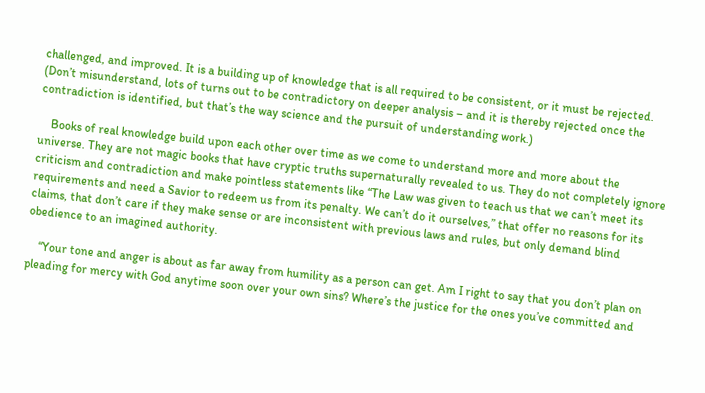challenged, and improved. It is a building up of knowledge that is all required to be consistent, or it must be rejected. (Don’t misunderstand, lots of turns out to be contradictory on deeper analysis – and it is thereby rejected once the contradiction is identified, but that’s the way science and the pursuit of understanding work.)

    Books of real knowledge build upon each other over time as we come to understand more and more about the universe. They are not magic books that have cryptic truths supernaturally revealed to us. They do not completely ignore criticism and contradiction and make pointless statements like “The Law was given to teach us that we can’t meet its requirements and need a Savior to redeem us from its penalty. We can’t do it ourselves,” that offer no reasons for its claims, that don’t care if they make sense or are inconsistent with previous laws and rules, but only demand blind obedience to an imagined authority.

    “Your tone and anger is about as far away from humility as a person can get. Am I right to say that you don’t plan on pleading for mercy with God anytime soon over your own sins? Where’s the justice for the ones you’ve committed and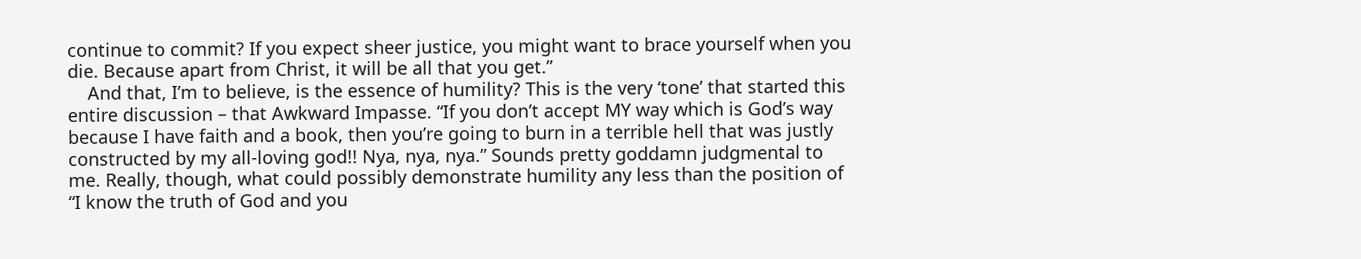continue to commit? If you expect sheer justice, you might want to brace yourself when you die. Because apart from Christ, it will be all that you get.”
    And that, I’m to believe, is the essence of humility? This is the very ‘tone’ that started this entire discussion – that Awkward Impasse. “If you don’t accept MY way which is God’s way because I have faith and a book, then you’re going to burn in a terrible hell that was justly constructed by my all-loving god!! Nya, nya, nya.” Sounds pretty goddamn judgmental to me. Really, though, what could possibly demonstrate humility any less than the position of “I know the truth of God and you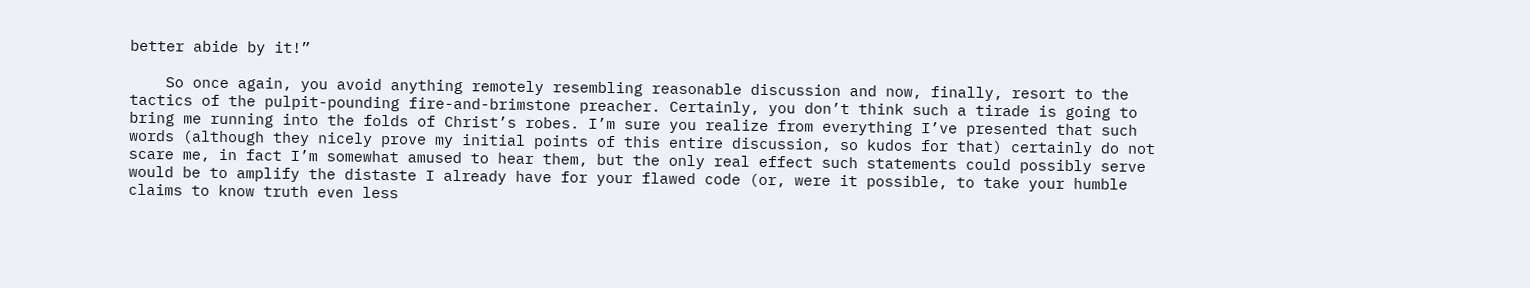better abide by it!”

    So once again, you avoid anything remotely resembling reasonable discussion and now, finally, resort to the tactics of the pulpit-pounding fire-and-brimstone preacher. Certainly, you don’t think such a tirade is going to bring me running into the folds of Christ’s robes. I’m sure you realize from everything I’ve presented that such words (although they nicely prove my initial points of this entire discussion, so kudos for that) certainly do not scare me, in fact I’m somewhat amused to hear them, but the only real effect such statements could possibly serve would be to amplify the distaste I already have for your flawed code (or, were it possible, to take your humble claims to know truth even less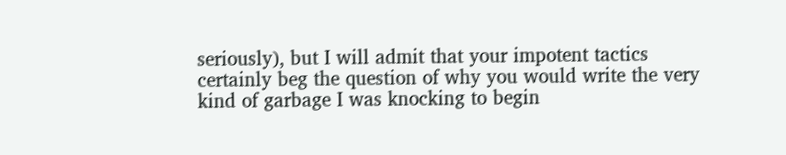seriously), but I will admit that your impotent tactics certainly beg the question of why you would write the very kind of garbage I was knocking to begin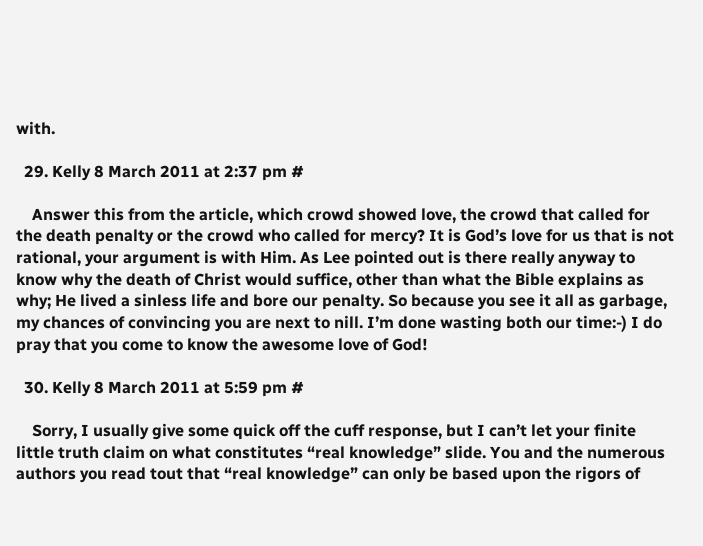with.

  29. Kelly 8 March 2011 at 2:37 pm #

    Answer this from the article, which crowd showed love, the crowd that called for the death penalty or the crowd who called for mercy? It is God’s love for us that is not rational, your argument is with Him. As Lee pointed out is there really anyway to know why the death of Christ would suffice, other than what the Bible explains as why; He lived a sinless life and bore our penalty. So because you see it all as garbage, my chances of convincing you are next to nill. I’m done wasting both our time:-) I do pray that you come to know the awesome love of God!

  30. Kelly 8 March 2011 at 5:59 pm #

    Sorry, I usually give some quick off the cuff response, but I can’t let your finite little truth claim on what constitutes “real knowledge” slide. You and the numerous authors you read tout that “real knowledge” can only be based upon the rigors of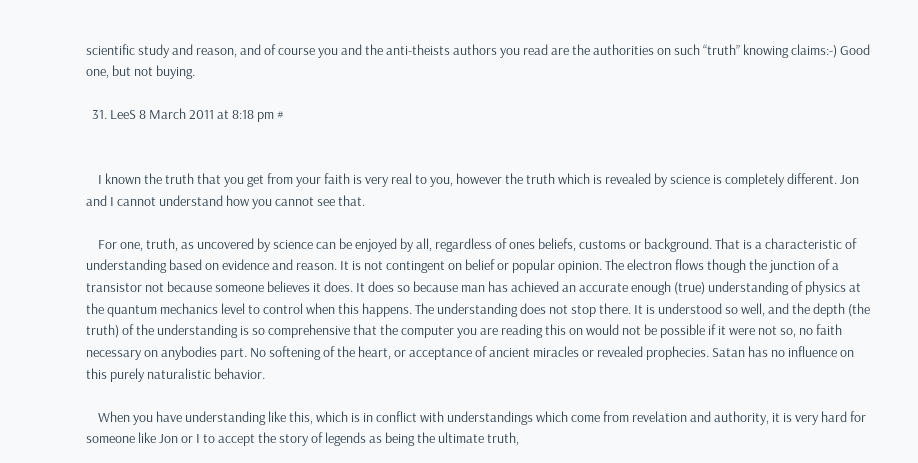scientific study and reason, and of course you and the anti-theists authors you read are the authorities on such “truth” knowing claims:-) Good one, but not buying.

  31. LeeS 8 March 2011 at 8:18 pm #


    I known the truth that you get from your faith is very real to you, however the truth which is revealed by science is completely different. Jon and I cannot understand how you cannot see that.

    For one, truth, as uncovered by science can be enjoyed by all, regardless of ones beliefs, customs or background. That is a characteristic of understanding based on evidence and reason. It is not contingent on belief or popular opinion. The electron flows though the junction of a transistor not because someone believes it does. It does so because man has achieved an accurate enough (true) understanding of physics at the quantum mechanics level to control when this happens. The understanding does not stop there. It is understood so well, and the depth (the truth) of the understanding is so comprehensive that the computer you are reading this on would not be possible if it were not so, no faith necessary on anybodies part. No softening of the heart, or acceptance of ancient miracles or revealed prophecies. Satan has no influence on this purely naturalistic behavior.

    When you have understanding like this, which is in conflict with understandings which come from revelation and authority, it is very hard for someone like Jon or I to accept the story of legends as being the ultimate truth,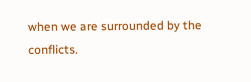when we are surrounded by the conflicts.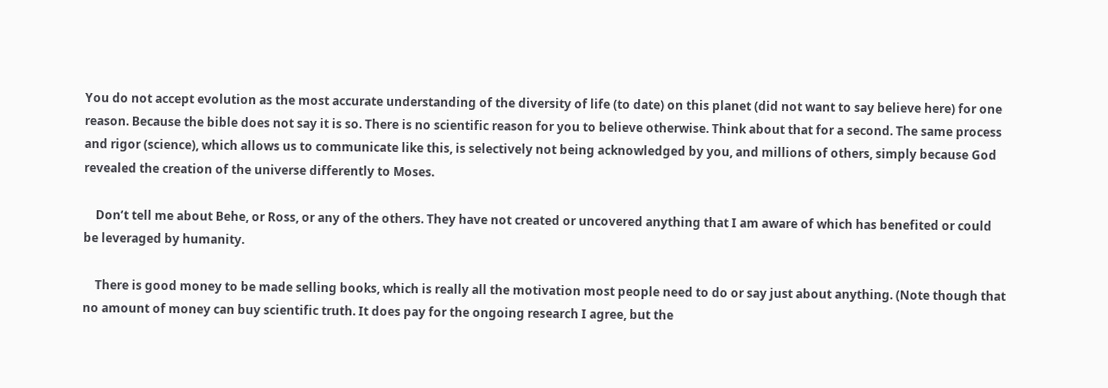You do not accept evolution as the most accurate understanding of the diversity of life (to date) on this planet (did not want to say believe here) for one reason. Because the bible does not say it is so. There is no scientific reason for you to believe otherwise. Think about that for a second. The same process and rigor (science), which allows us to communicate like this, is selectively not being acknowledged by you, and millions of others, simply because God revealed the creation of the universe differently to Moses.

    Don’t tell me about Behe, or Ross, or any of the others. They have not created or uncovered anything that I am aware of which has benefited or could be leveraged by humanity.

    There is good money to be made selling books, which is really all the motivation most people need to do or say just about anything. (Note though that no amount of money can buy scientific truth. It does pay for the ongoing research I agree, but the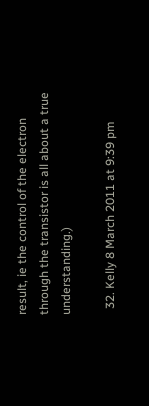result, ie the control of the electron through the transistor is all about a true understanding.)

  32. Kelly 8 March 2011 at 9:39 pm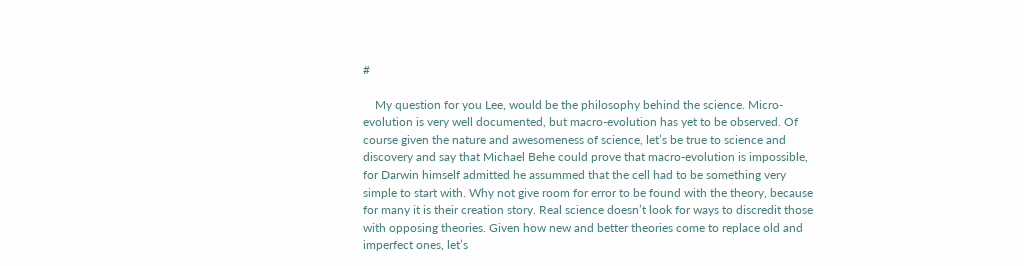#

    My question for you Lee, would be the philosophy behind the science. Micro-evolution is very well documented, but macro-evolution has yet to be observed. Of course given the nature and awesomeness of science, let’s be true to science and discovery and say that Michael Behe could prove that macro-evolution is impossible, for Darwin himself admitted he assummed that the cell had to be something very simple to start with. Why not give room for error to be found with the theory, because for many it is their creation story. Real science doesn’t look for ways to discredit those with opposing theories. Given how new and better theories come to replace old and imperfect ones, let’s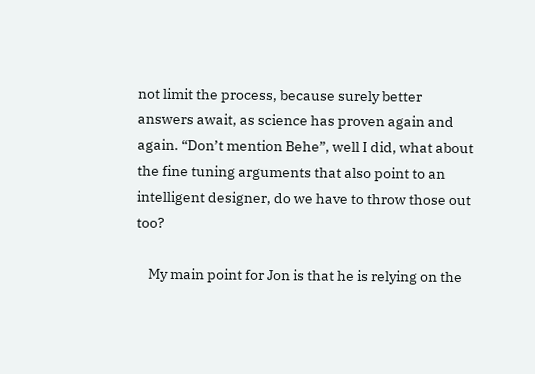not limit the process, because surely better answers await, as science has proven again and again. “Don’t mention Behe”, well I did, what about the fine tuning arguments that also point to an intelligent designer, do we have to throw those out too?

    My main point for Jon is that he is relying on the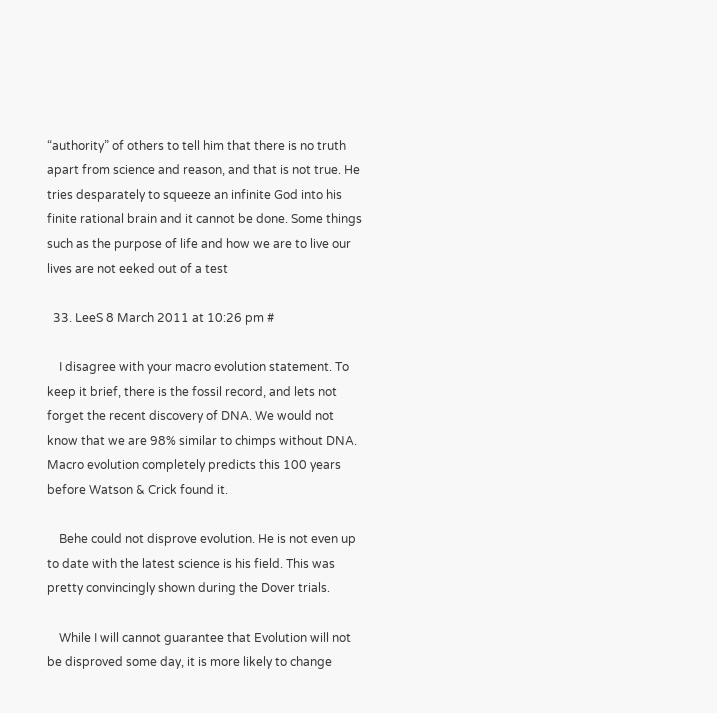“authority” of others to tell him that there is no truth apart from science and reason, and that is not true. He tries desparately to squeeze an infinite God into his finite rational brain and it cannot be done. Some things such as the purpose of life and how we are to live our lives are not eeked out of a test

  33. LeeS 8 March 2011 at 10:26 pm #

    I disagree with your macro evolution statement. To keep it brief, there is the fossil record, and lets not forget the recent discovery of DNA. We would not know that we are 98% similar to chimps without DNA. Macro evolution completely predicts this 100 years before Watson & Crick found it.

    Behe could not disprove evolution. He is not even up to date with the latest science is his field. This was pretty convincingly shown during the Dover trials.

    While I will cannot guarantee that Evolution will not be disproved some day, it is more likely to change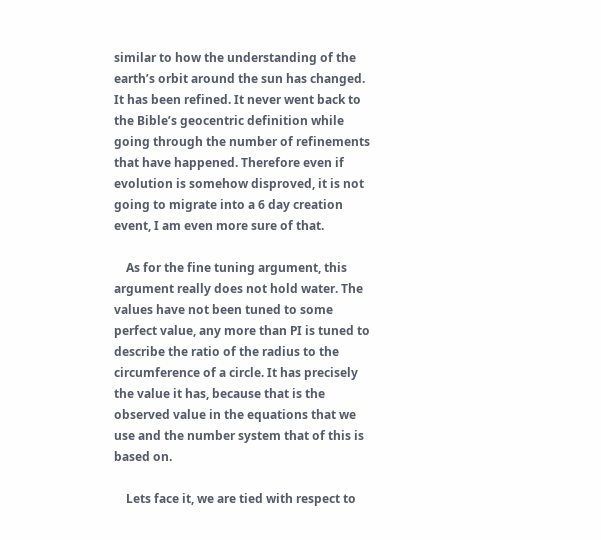similar to how the understanding of the earth’s orbit around the sun has changed. It has been refined. It never went back to the Bible’s geocentric definition while going through the number of refinements that have happened. Therefore even if evolution is somehow disproved, it is not going to migrate into a 6 day creation event, I am even more sure of that.

    As for the fine tuning argument, this argument really does not hold water. The values have not been tuned to some perfect value, any more than PI is tuned to describe the ratio of the radius to the circumference of a circle. It has precisely the value it has, because that is the observed value in the equations that we use and the number system that of this is based on.

    Lets face it, we are tied with respect to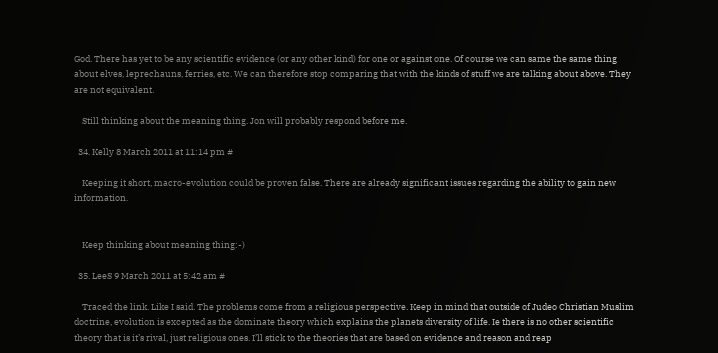God. There has yet to be any scientific evidence (or any other kind) for one or against one. Of course we can same the same thing about elves, leprechauns, ferries, etc. We can therefore stop comparing that with the kinds of stuff we are talking about above. They are not equivalent.

    Still thinking about the meaning thing. Jon will probably respond before me.

  34. Kelly 8 March 2011 at 11:14 pm #

    Keeping it short, macro-evolution could be proven false. There are already significant issues regarding the ability to gain new information.


    Keep thinking about meaning thing:-)

  35. LeeS 9 March 2011 at 5:42 am #

    Traced the link. Like I said. The problems come from a religious perspective. Keep in mind that outside of Judeo Christian Muslim doctrine, evolution is excepted as the dominate theory which explains the planets diversity of life. Ie there is no other scientific theory that is it’s rival, just religious ones. I’ll stick to the theories that are based on evidence and reason and reap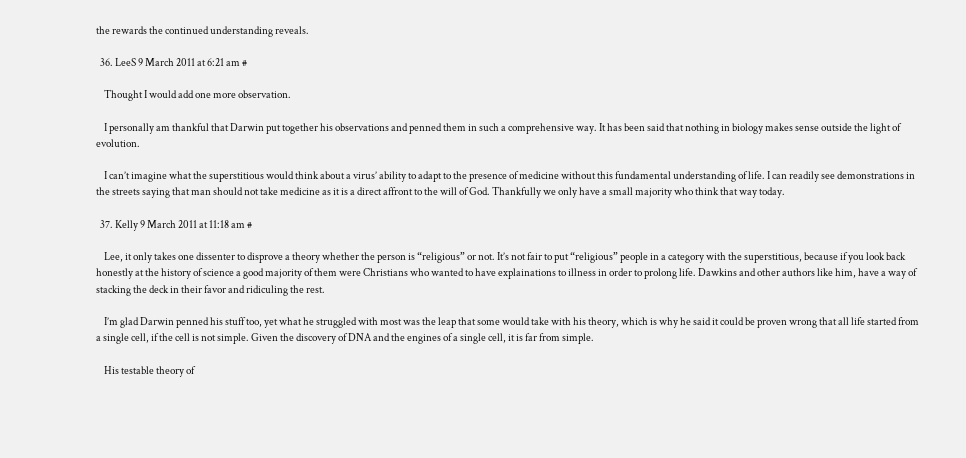the rewards the continued understanding reveals.

  36. LeeS 9 March 2011 at 6:21 am #

    Thought I would add one more observation.

    I personally am thankful that Darwin put together his observations and penned them in such a comprehensive way. It has been said that nothing in biology makes sense outside the light of evolution.

    I can’t imagine what the superstitious would think about a virus’ ability to adapt to the presence of medicine without this fundamental understanding of life. I can readily see demonstrations in the streets saying that man should not take medicine as it is a direct affront to the will of God. Thankfully we only have a small majority who think that way today.

  37. Kelly 9 March 2011 at 11:18 am #

    Lee, it only takes one dissenter to disprove a theory whether the person is “religious” or not. It’s not fair to put “religious” people in a category with the superstitious, because if you look back honestly at the history of science a good majority of them were Christians who wanted to have explainations to illness in order to prolong life. Dawkins and other authors like him, have a way of stacking the deck in their favor and ridiculing the rest.

    I’m glad Darwin penned his stuff too, yet what he struggled with most was the leap that some would take with his theory, which is why he said it could be proven wrong that all life started from a single cell, if the cell is not simple. Given the discovery of DNA and the engines of a single cell, it is far from simple.

    His testable theory of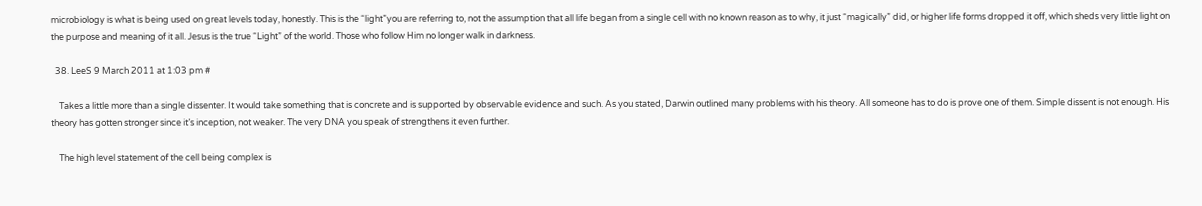microbiology is what is being used on great levels today, honestly. This is the “light”you are referring to, not the assumption that all life began from a single cell with no known reason as to why, it just “magically” did, or higher life forms dropped it off, which sheds very little light on the purpose and meaning of it all. Jesus is the true “Light” of the world. Those who follow Him no longer walk in darkness.

  38. LeeS 9 March 2011 at 1:03 pm #

    Takes a little more than a single dissenter. It would take something that is concrete and is supported by observable evidence and such. As you stated, Darwin outlined many problems with his theory. All someone has to do is prove one of them. Simple dissent is not enough. His theory has gotten stronger since it’s inception, not weaker. The very DNA you speak of strengthens it even further.

    The high level statement of the cell being complex is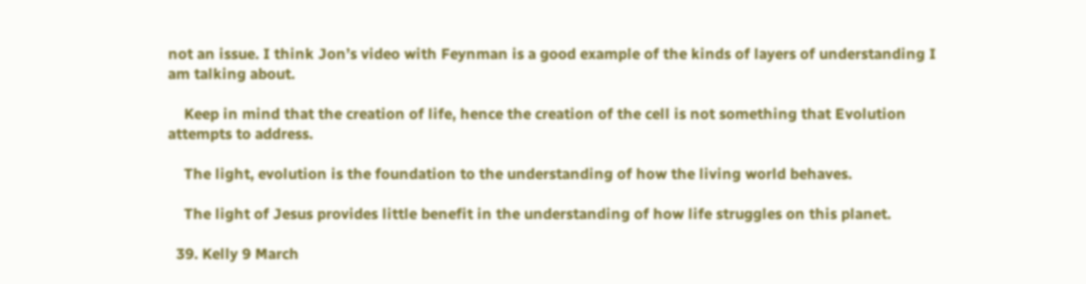not an issue. I think Jon’s video with Feynman is a good example of the kinds of layers of understanding I am talking about.

    Keep in mind that the creation of life, hence the creation of the cell is not something that Evolution attempts to address.

    The light, evolution is the foundation to the understanding of how the living world behaves.

    The light of Jesus provides little benefit in the understanding of how life struggles on this planet.

  39. Kelly 9 March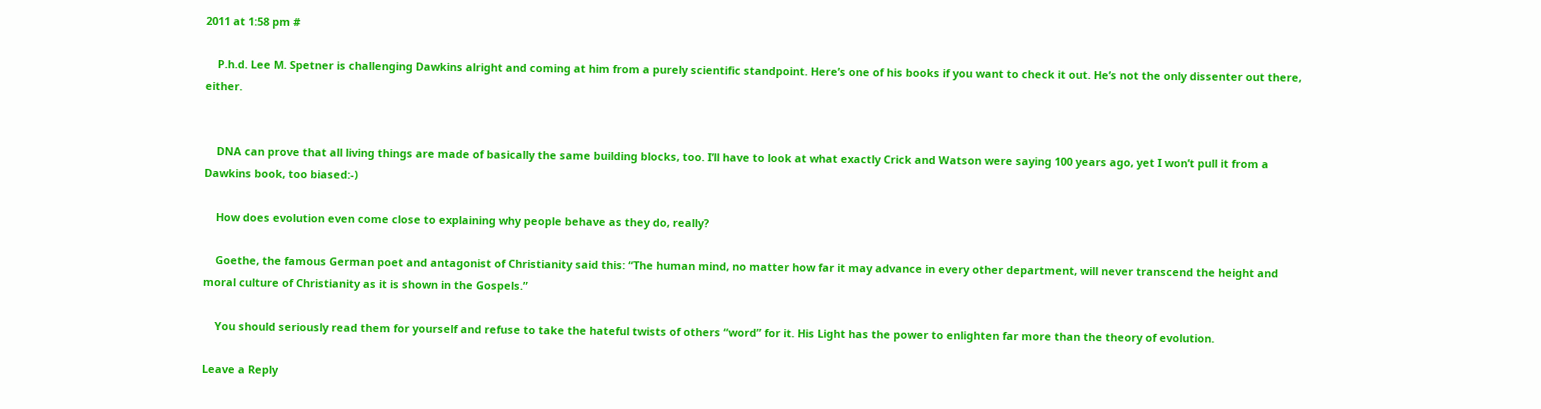2011 at 1:58 pm #

    P.h.d. Lee M. Spetner is challenging Dawkins alright and coming at him from a purely scientific standpoint. Here’s one of his books if you want to check it out. He’s not the only dissenter out there, either.


    DNA can prove that all living things are made of basically the same building blocks, too. I’ll have to look at what exactly Crick and Watson were saying 100 years ago, yet I won’t pull it from a Dawkins book, too biased:-)

    How does evolution even come close to explaining why people behave as they do, really?

    Goethe, the famous German poet and antagonist of Christianity said this: “The human mind, no matter how far it may advance in every other department, will never transcend the height and moral culture of Christianity as it is shown in the Gospels.”

    You should seriously read them for yourself and refuse to take the hateful twists of others “word” for it. His Light has the power to enlighten far more than the theory of evolution.

Leave a Reply